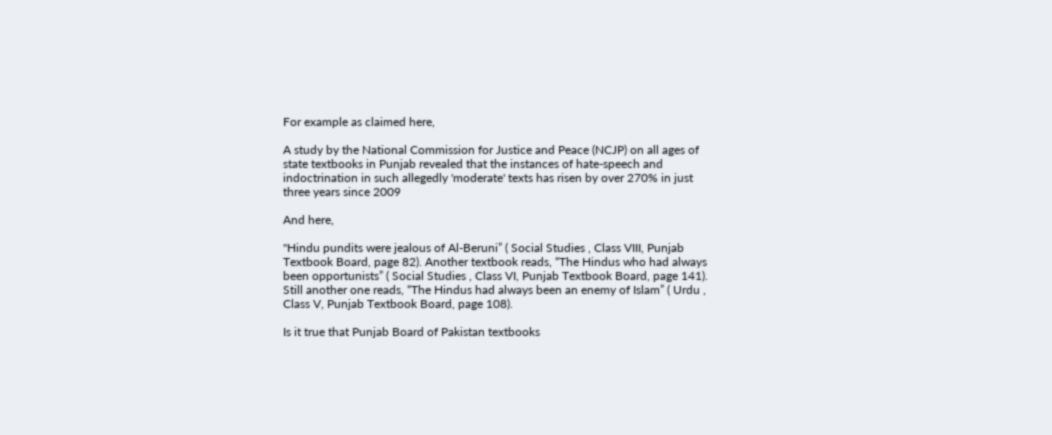For example as claimed here,

A study by the National Commission for Justice and Peace (NCJP) on all ages of state textbooks in Punjab revealed that the instances of hate-speech and indoctrination in such allegedly 'moderate' texts has risen by over 270% in just three years since 2009

And here,

"Hindu pundits were jealous of Al-Beruni” ( Social Studies , Class VIII, Punjab Textbook Board, page 82). Another textbook reads, “The Hindus who had always been opportunists” ( Social Studies , Class VI, Punjab Textbook Board, page 141). Still another one reads, “The Hindus had always been an enemy of Islam” ( Urdu , Class V, Punjab Textbook Board, page 108).

Is it true that Punjab Board of Pakistan textbooks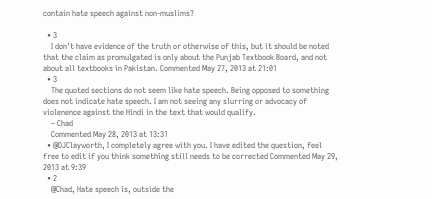contain hate speech against non-muslims?

  • 3
    I don't have evidence of the truth or otherwise of this, but it should be noted that the claim as promulgated is only about the Punjab Textbook Board, and not about all textbooks in Pakistan. Commented May 27, 2013 at 21:01
  • 3
    The quoted sections do not seem like hate speech. Being opposed to something does not indicate hate speech. I am not seeing any slurring or advocacy of violenence against the Hindi in the text that would qualify.
    – Chad
    Commented May 28, 2013 at 13:31
  • @DJClayworth, I completely agree with you. I have edited the question, feel free to edit if you think something still needs to be corrected Commented May 29, 2013 at 9:39
  • 2
    @Chad, Hate speech is, outside the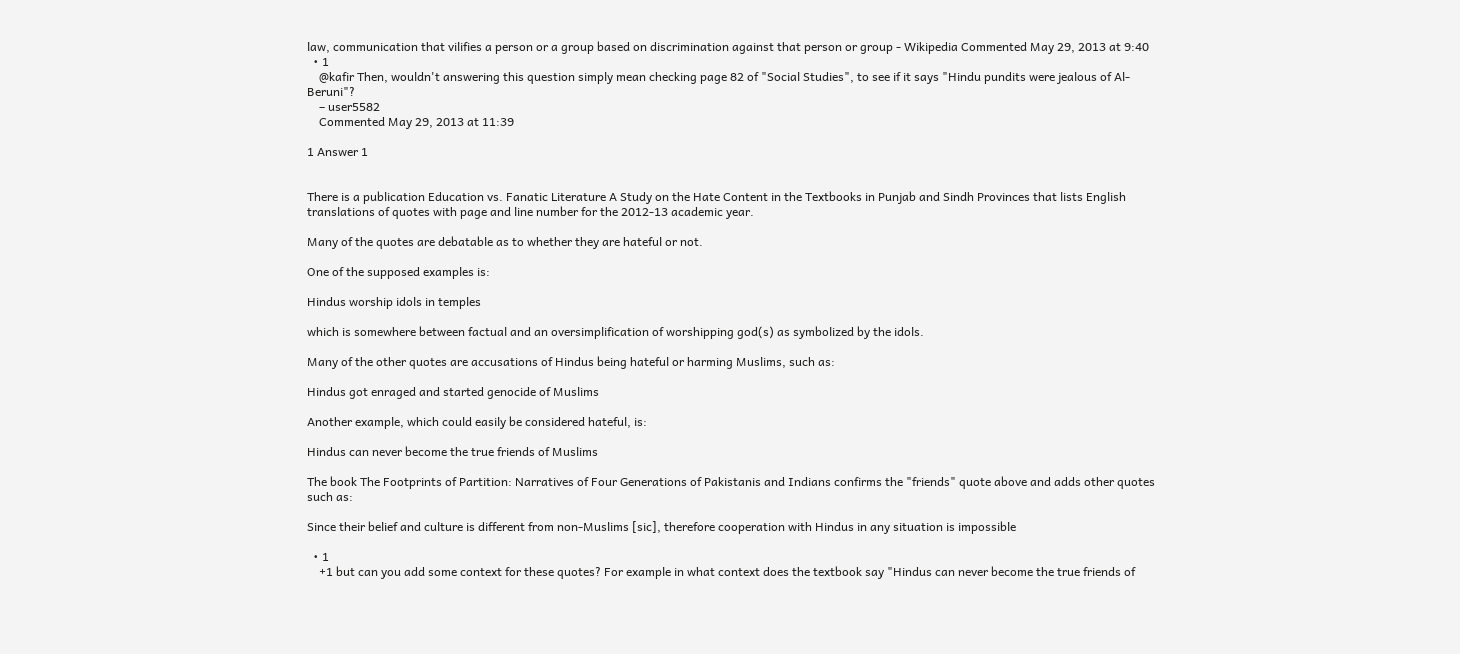law, communication that vilifies a person or a group based on discrimination against that person or group - Wikipedia Commented May 29, 2013 at 9:40
  • 1
    @kafir Then, wouldn't answering this question simply mean checking page 82 of "Social Studies", to see if it says "Hindu pundits were jealous of Al-Beruni"?
    – user5582
    Commented May 29, 2013 at 11:39

1 Answer 1


There is a publication Education vs. Fanatic Literature A Study on the Hate Content in the Textbooks in Punjab and Sindh Provinces that lists English translations of quotes with page and line number for the 2012-13 academic year.

Many of the quotes are debatable as to whether they are hateful or not.

One of the supposed examples is:

Hindus worship idols in temples

which is somewhere between factual and an oversimplification of worshipping god(s) as symbolized by the idols.

Many of the other quotes are accusations of Hindus being hateful or harming Muslims, such as:

Hindus got enraged and started genocide of Muslims

Another example, which could easily be considered hateful, is:

Hindus can never become the true friends of Muslims

The book The Footprints of Partition: Narratives of Four Generations of Pakistanis and Indians confirms the "friends" quote above and adds other quotes such as:

Since their belief and culture is different from non-Muslims [sic], therefore cooperation with Hindus in any situation is impossible

  • 1
    +1 but can you add some context for these quotes? For example in what context does the textbook say "Hindus can never become the true friends of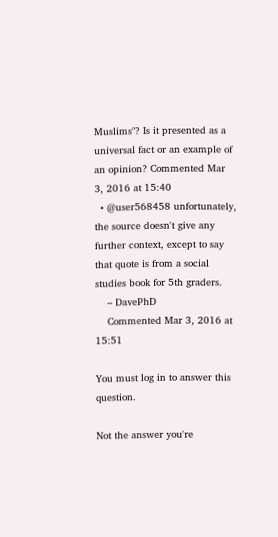Muslims"? Is it presented as a universal fact or an example of an opinion? Commented Mar 3, 2016 at 15:40
  • @user568458 unfortunately, the source doesn't give any further context, except to say that quote is from a social studies book for 5th graders.
    – DavePhD
    Commented Mar 3, 2016 at 15:51

You must log in to answer this question.

Not the answer you're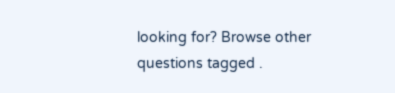looking for? Browse other questions tagged .